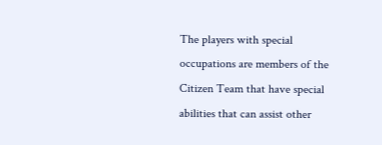The players with special occupations are members of the Citizen Team that have special abilities that can assist other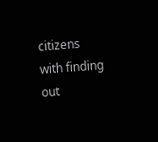citizens with finding out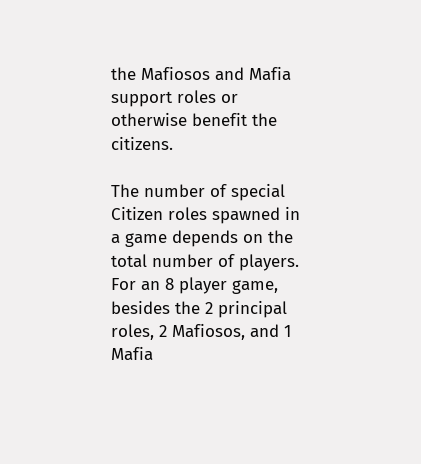the Mafiosos and Mafia support roles or otherwise benefit the citizens.

The number of special Citizen roles spawned in a game depends on the total number of players. For an 8 player game, besides the 2 principal roles, 2 Mafiosos, and 1 Mafia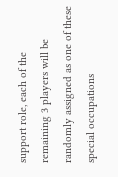support role, each of the remaining 3 players will be randomly assigned as one of these special occupations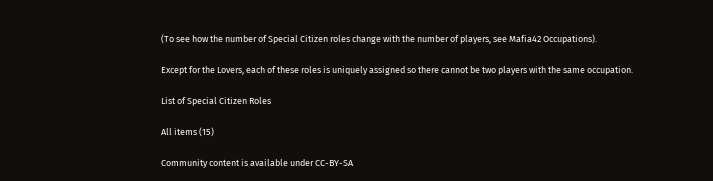(To see how the number of Special Citizen roles change with the number of players, see Mafia42 Occupations).

Except for the Lovers, each of these roles is uniquely assigned so there cannot be two players with the same occupation.

List of Special Citizen Roles

All items (15)

Community content is available under CC-BY-SA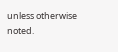unless otherwise noted.